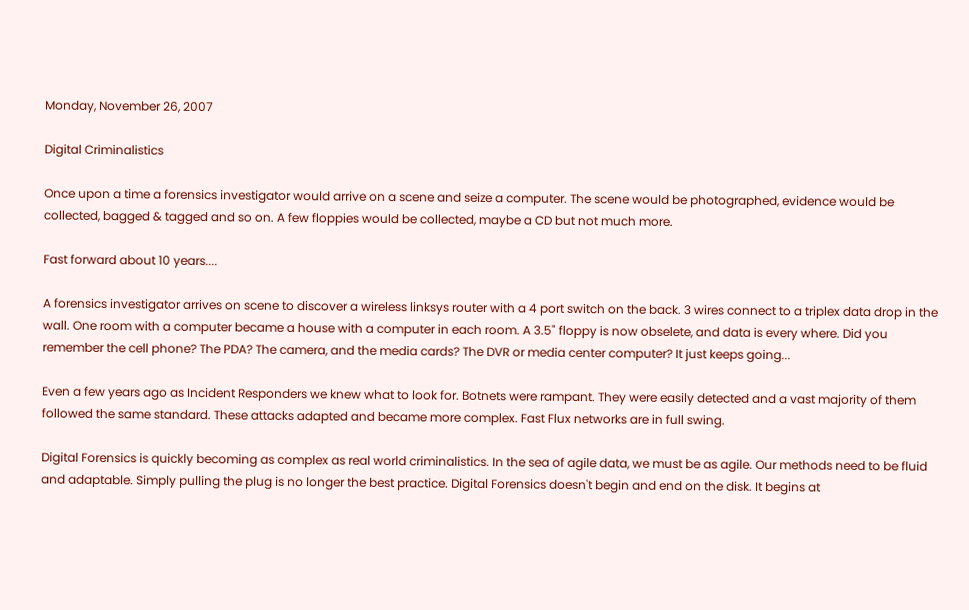Monday, November 26, 2007

Digital Criminalistics

Once upon a time a forensics investigator would arrive on a scene and seize a computer. The scene would be photographed, evidence would be collected, bagged & tagged and so on. A few floppies would be collected, maybe a CD but not much more.

Fast forward about 10 years....

A forensics investigator arrives on scene to discover a wireless linksys router with a 4 port switch on the back. 3 wires connect to a triplex data drop in the wall. One room with a computer became a house with a computer in each room. A 3.5" floppy is now obselete, and data is every where. Did you remember the cell phone? The PDA? The camera, and the media cards? The DVR or media center computer? It just keeps going...

Even a few years ago as Incident Responders we knew what to look for. Botnets were rampant. They were easily detected and a vast majority of them followed the same standard. These attacks adapted and became more complex. Fast Flux networks are in full swing.

Digital Forensics is quickly becoming as complex as real world criminalistics. In the sea of agile data, we must be as agile. Our methods need to be fluid and adaptable. Simply pulling the plug is no longer the best practice. Digital Forensics doesn't begin and end on the disk. It begins at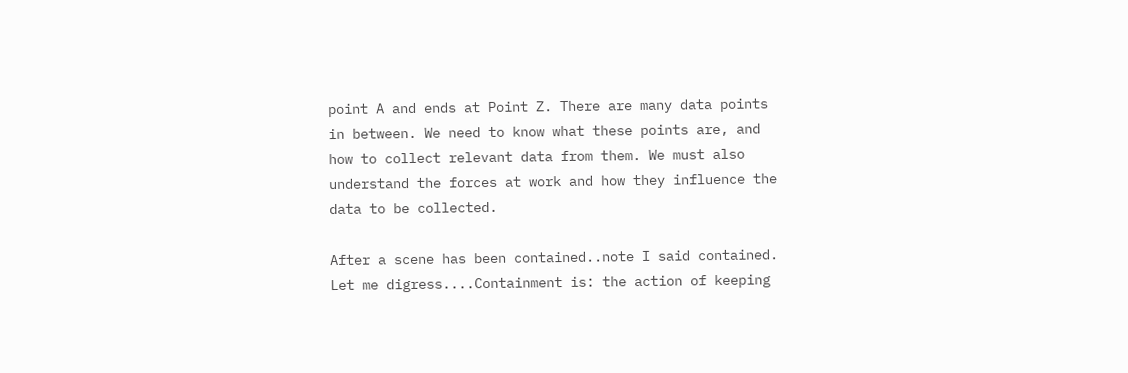point A and ends at Point Z. There are many data points in between. We need to know what these points are, and how to collect relevant data from them. We must also understand the forces at work and how they influence the data to be collected.

After a scene has been contained..note I said contained. Let me digress....Containment is: the action of keeping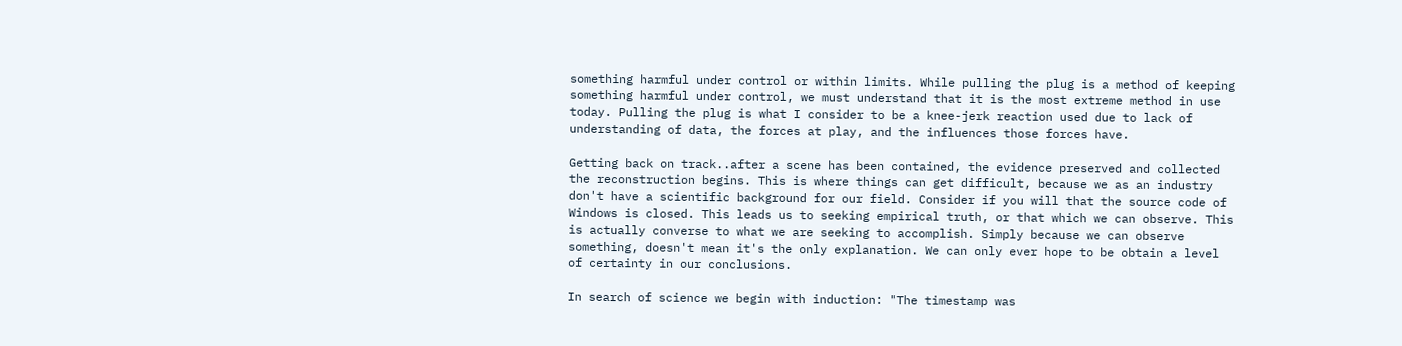something harmful under control or within limits. While pulling the plug is a method of keeping something harmful under control, we must understand that it is the most extreme method in use today. Pulling the plug is what I consider to be a knee-jerk reaction used due to lack of understanding of data, the forces at play, and the influences those forces have.

Getting back on track..after a scene has been contained, the evidence preserved and collected the reconstruction begins. This is where things can get difficult, because we as an industry don't have a scientific background for our field. Consider if you will that the source code of Windows is closed. This leads us to seeking empirical truth, or that which we can observe. This is actually converse to what we are seeking to accomplish. Simply because we can observe something, doesn't mean it's the only explanation. We can only ever hope to be obtain a level of certainty in our conclusions.

In search of science we begin with induction: "The timestamp was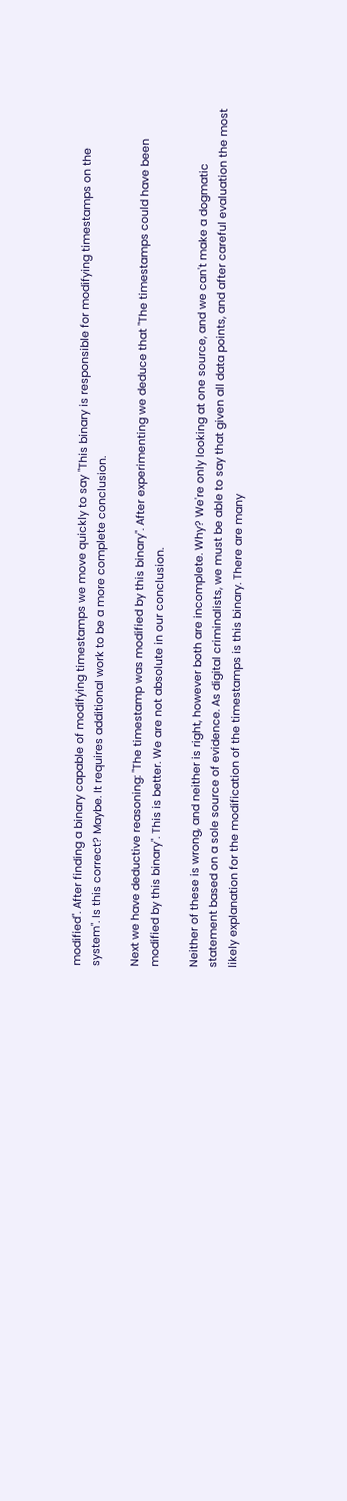modified". After finding a binary capable of modifying timestamps we move quickly to say "This binary is responsible for modifying timestamps on the system". Is this correct? Maybe. It requires additional work to be a more complete conclusion.

Next we have deductive reasoning: "The timestamp was modified by this binary". After experimenting we deduce that "The timestamps could have been modified by this binary". This is better. We are not absolute in our conclusion.

Neither of these is wrong, and neither is right, however both are incomplete. Why? We're only looking at one source, and we can't make a dogmatic statement based on a sole source of evidence. As digital criminalists, we must be able to say that given all data points, and after careful evaluation the most likely explanation for the modification of the timestamps is this binary. There are many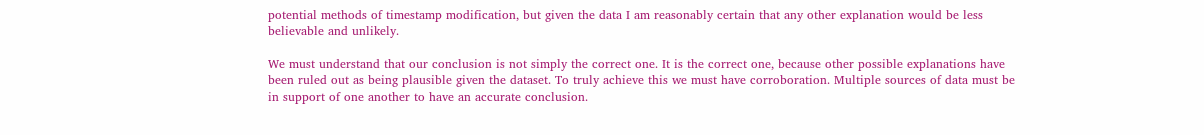potential methods of timestamp modification, but given the data I am reasonably certain that any other explanation would be less believable and unlikely.

We must understand that our conclusion is not simply the correct one. It is the correct one, because other possible explanations have been ruled out as being plausible given the dataset. To truly achieve this we must have corroboration. Multiple sources of data must be in support of one another to have an accurate conclusion.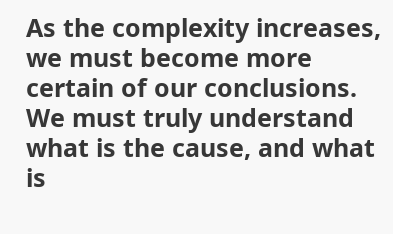As the complexity increases, we must become more certain of our conclusions. We must truly understand what is the cause, and what is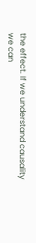the effect. If we understand causality we can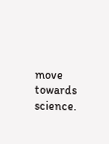move towards science.